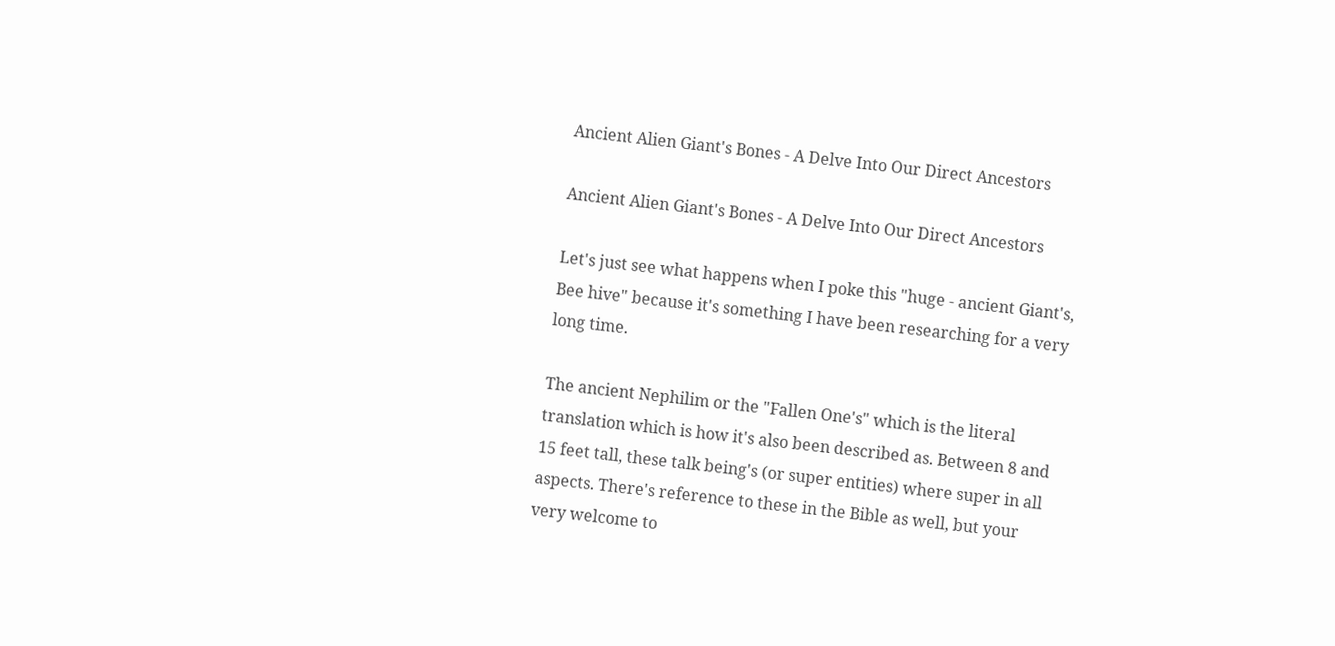Ancient Alien Giant's Bones - A Delve Into Our Direct Ancestors

Ancient Alien Giant's Bones - A Delve Into Our Direct Ancestors

Let's just see what happens when I poke this "huge - ancient Giant's, Bee hive" because it's something I have been researching for a very long time.

The ancient Nephilim or the "Fallen One's" which is the literal translation which is how it's also been described as. Between 8 and 15 feet tall, these talk being's (or super entities) where super in all aspects. There's reference to these in the Bible as well, but your very welcome to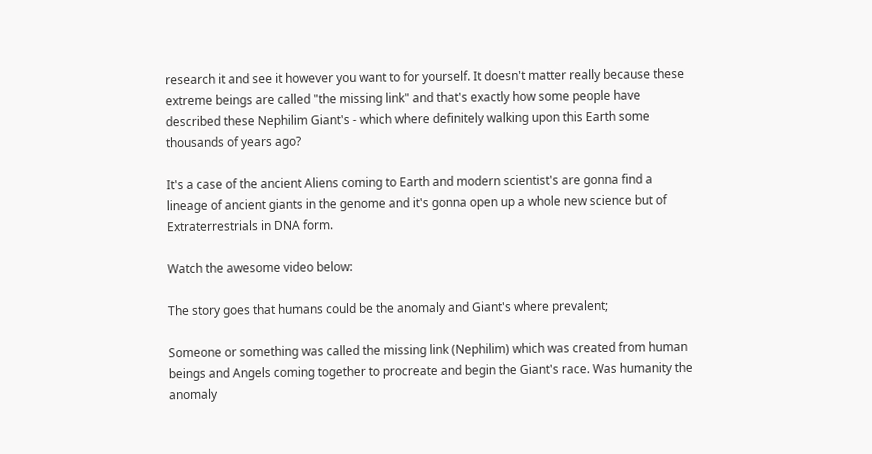research it and see it however you want to for yourself. It doesn't matter really because these extreme beings are called "the missing link" and that's exactly how some people have described these Nephilim Giant's - which where definitely walking upon this Earth some thousands of years ago?

It's a case of the ancient Aliens coming to Earth and modern scientist's are gonna find a lineage of ancient giants in the genome and it's gonna open up a whole new science but of Extraterrestrials in DNA form.

Watch the awesome video below:

The story goes that humans could be the anomaly and Giant's where prevalent;

Someone or something was called the missing link (Nephilim) which was created from human beings and Angels coming together to procreate and begin the Giant's race. Was humanity the anomaly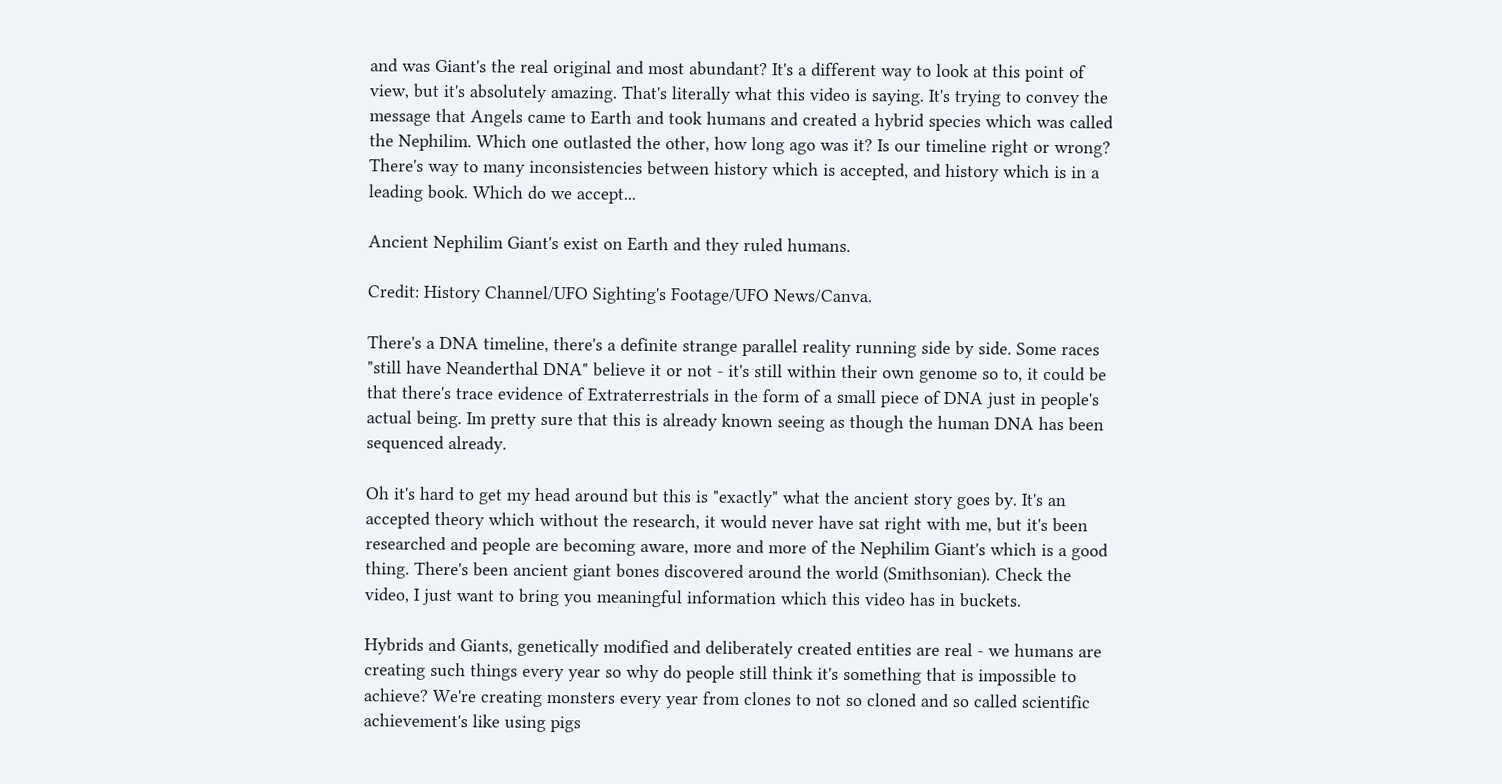and was Giant's the real original and most abundant? It's a different way to look at this point of view, but it's absolutely amazing. That's literally what this video is saying. It's trying to convey the message that Angels came to Earth and took humans and created a hybrid species which was called the Nephilim. Which one outlasted the other, how long ago was it? Is our timeline right or wrong? There's way to many inconsistencies between history which is accepted, and history which is in a leading book. Which do we accept...

Ancient Nephilim Giant's exist on Earth and they ruled humans.

Credit: History Channel/UFO Sighting's Footage/UFO News/Canva.

There's a DNA timeline, there's a definite strange parallel reality running side by side. Some races "still have Neanderthal DNA" believe it or not - it's still within their own genome so to, it could be that there's trace evidence of Extraterrestrials in the form of a small piece of DNA just in people's actual being. Im pretty sure that this is already known seeing as though the human DNA has been sequenced already.

Oh it's hard to get my head around but this is "exactly" what the ancient story goes by. It's an accepted theory which without the research, it would never have sat right with me, but it's been researched and people are becoming aware, more and more of the Nephilim Giant's which is a good thing. There's been ancient giant bones discovered around the world (Smithsonian). Check the video, I just want to bring you meaningful information which this video has in buckets.

Hybrids and Giants, genetically modified and deliberately created entities are real - we humans are creating such things every year so why do people still think it's something that is impossible to achieve? We're creating monsters every year from clones to not so cloned and so called scientific achievement's like using pigs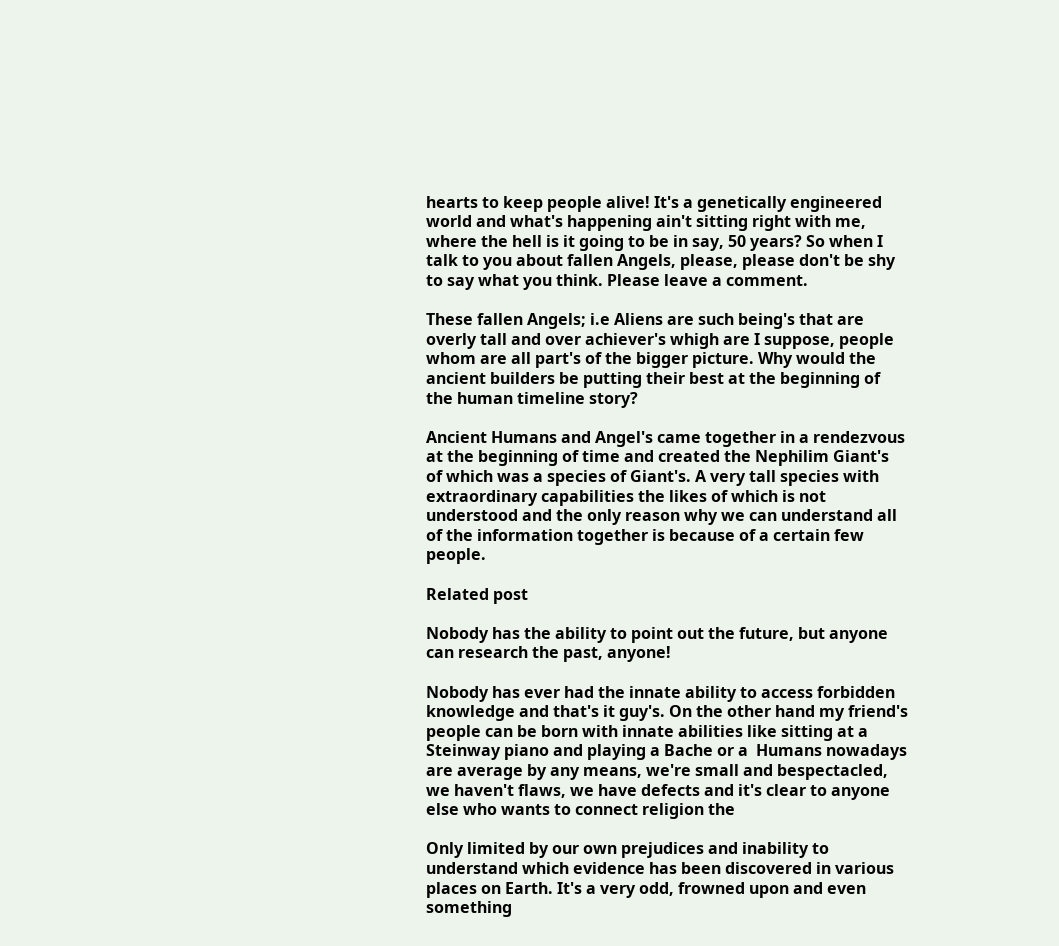hearts to keep people alive! It's a genetically engineered world and what's happening ain't sitting right with me, where the hell is it going to be in say, 50 years? So when I talk to you about fallen Angels, please, please don't be shy to say what you think. Please leave a comment.

These fallen Angels; i.e Aliens are such being's that are overly tall and over achiever's whigh are I suppose, people whom are all part's of the bigger picture. Why would the ancient builders be putting their best at the beginning of the human timeline story?

Ancient Humans and Angel's came together in a rendezvous at the beginning of time and created the Nephilim Giant's of which was a species of Giant's. A very tall species with extraordinary capabilities the likes of which is not understood and the only reason why we can understand all of the information together is because of a certain few people.

Related post

Nobody has the ability to point out the future, but anyone can research the past, anyone!

Nobody has ever had the innate ability to access forbidden knowledge and that's it guy's. On the other hand my friend's people can be born with innate abilities like sitting at a Steinway piano and playing a Bache or a  Humans nowadays are average by any means, we're small and bespectacled, we haven't flaws, we have defects and it's clear to anyone else who wants to connect religion the

Only limited by our own prejudices and inability to understand which evidence has been discovered in various places on Earth. It's a very odd, frowned upon and even something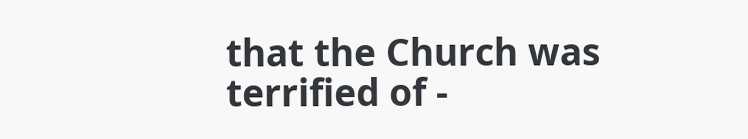that the Church was terrified of -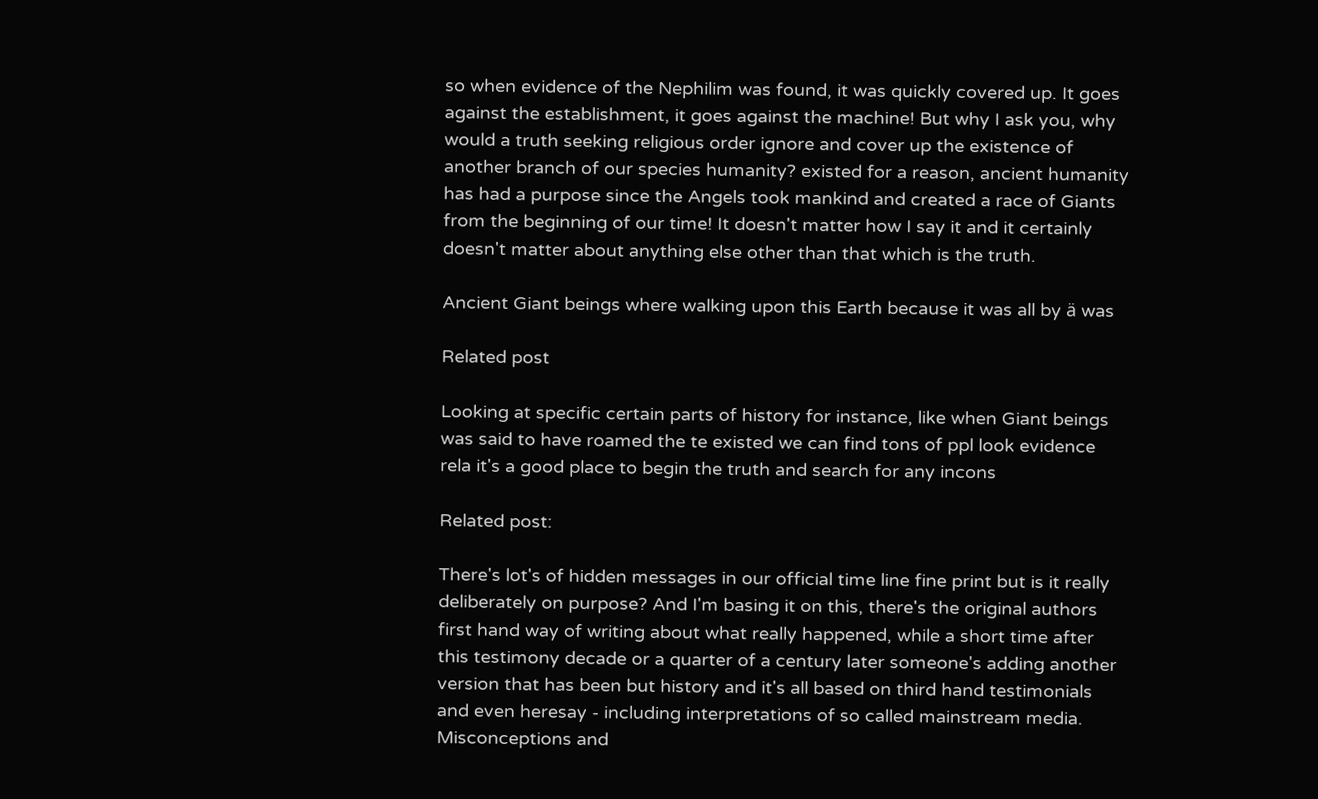so when evidence of the Nephilim was found, it was quickly covered up. It goes against the establishment, it goes against the machine! But why I ask you, why would a truth seeking religious order ignore and cover up the existence of another branch of our species humanity? existed for a reason, ancient humanity has had a purpose since the Angels took mankind and created a race of Giants from the beginning of our time! It doesn't matter how I say it and it certainly doesn't matter about anything else other than that which is the truth.

Ancient Giant beings where walking upon this Earth because it was all by ä was

Related post

Looking at specific certain parts of history for instance, like when Giant beings was said to have roamed the te existed we can find tons of ppl look evidence rela it's a good place to begin the truth and search for any incons

Related post:

There's lot's of hidden messages in our official time line fine print but is it really deliberately on purpose? And I'm basing it on this, there's the original authors first hand way of writing about what really happened, while a short time after this testimony decade or a quarter of a century later someone's adding another version that has been but history and it's all based on third hand testimonials and even heresay - including interpretations of so called mainstream media. Misconceptions and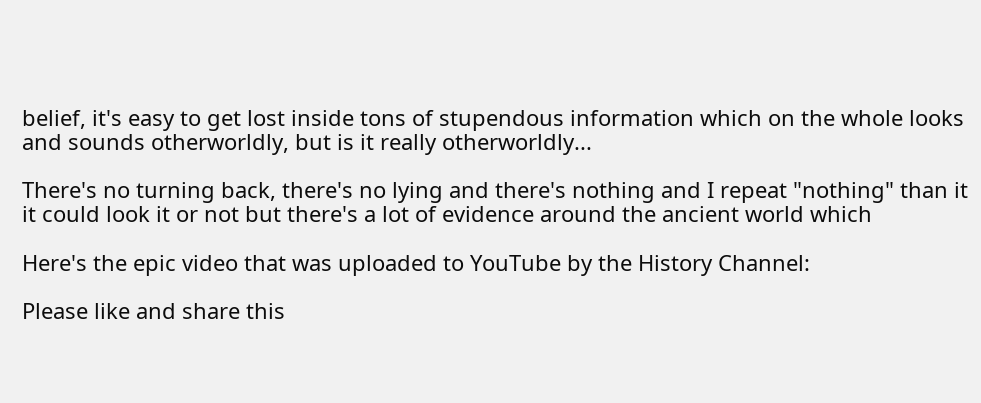belief, it's easy to get lost inside tons of stupendous information which on the whole looks and sounds otherworldly, but is it really otherworldly...

There's no turning back, there's no lying and there's nothing and I repeat "nothing" than it it could look it or not but there's a lot of evidence around the ancient world which

Here's the epic video that was uploaded to YouTube by the History Channel:

Please like and share this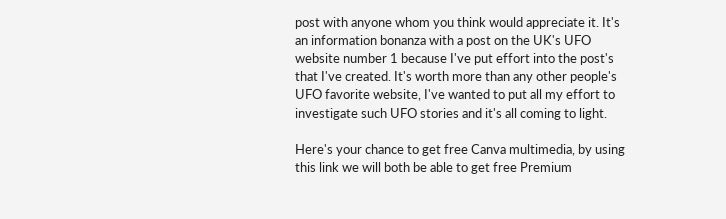post with anyone whom you think would appreciate it. It's an information bonanza with a post on the UK's UFO website number 1 because I've put effort into the post's that I've created. It's worth more than any other people's UFO favorite website, I've wanted to put all my effort to investigate such UFO stories and it's all coming to light.

Here's your chance to get free Canva multimedia, by using this link we will both be able to get free Premium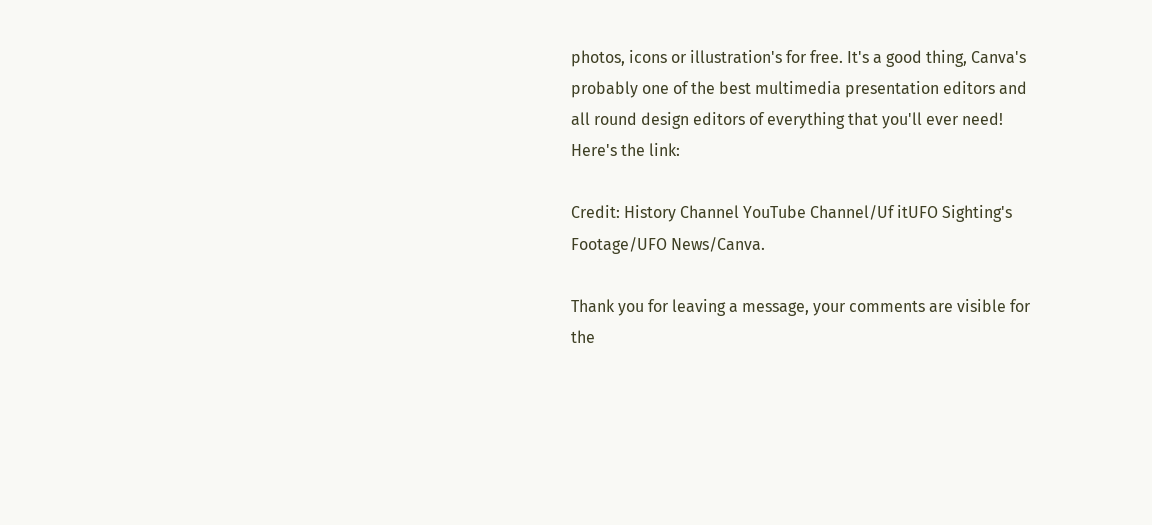photos, icons or illustration's for free. It's a good thing, Canva's probably one of the best multimedia presentation editors and all round design editors of everything that you'll ever need! Here's the link:

Credit: History Channel YouTube Channel/Uf itUFO Sighting's Footage/UFO News/Canva.

Thank you for leaving a message, your comments are visible for the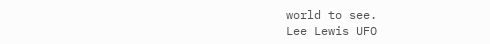world to see.
Lee Lewis UFO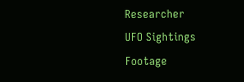Researcher
UFO Sightings Footage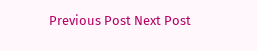Previous Post Next Post